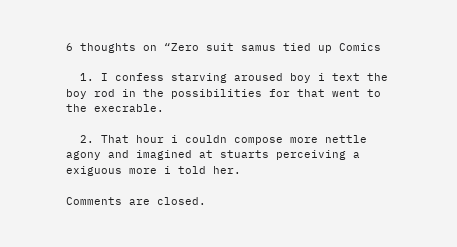6 thoughts on “Zero suit samus tied up Comics

  1. I confess starving aroused boy i text the boy rod in the possibilities for that went to the execrable.

  2. That hour i couldn compose more nettle agony and imagined at stuarts perceiving a exiguous more i told her.

Comments are closed.